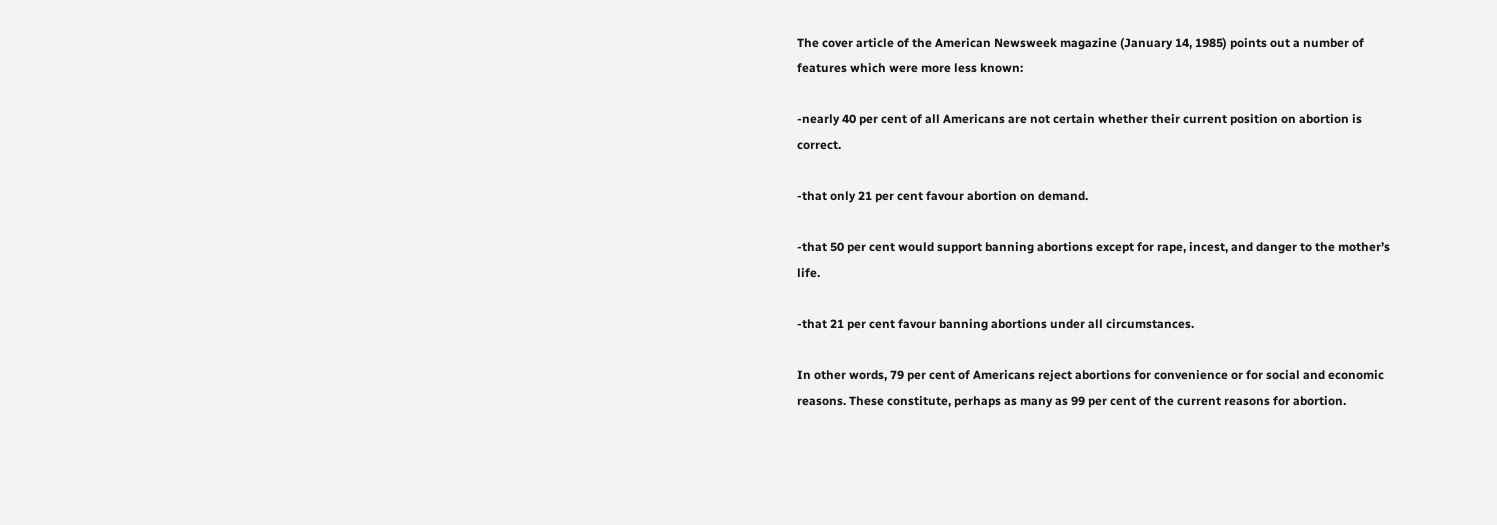The cover article of the American Newsweek magazine (January 14, 1985) points out a number of features which were more less known:

-nearly 40 per cent of all Americans are not certain whether their current position on abortion is correct.

-that only 21 per cent favour abortion on demand.

-that 50 per cent would support banning abortions except for rape, incest, and danger to the mother’s life.

-that 21 per cent favour banning abortions under all circumstances.

In other words, 79 per cent of Americans reject abortions for convenience or for social and economic reasons. These constitute, perhaps as many as 99 per cent of the current reasons for abortion.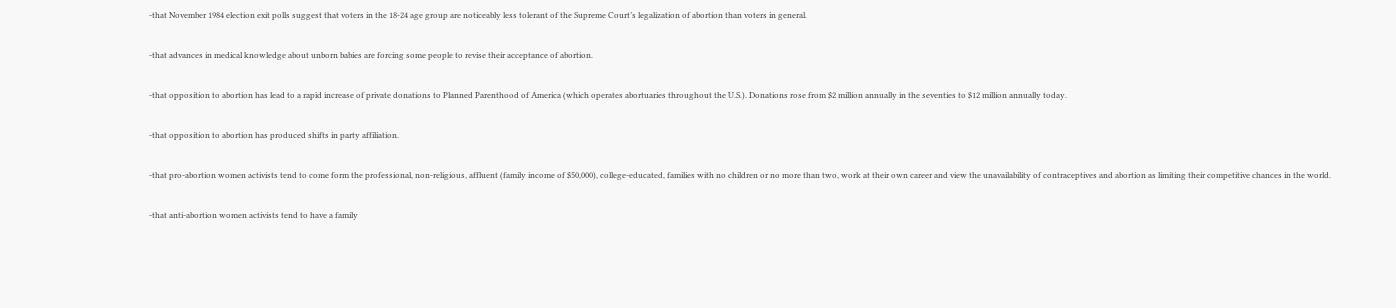-that November 1984 election exit polls suggest that voters in the 18-24 age group are noticeably less tolerant of the Supreme Court’s legalization of abortion than voters in general.

-that advances in medical knowledge about unborn babies are forcing some people to revise their acceptance of abortion.

-that opposition to abortion has lead to a rapid increase of private donations to Planned Parenthood of America (which operates abortuaries throughout the U.S.). Donations rose from $2 million annually in the seventies to $12 million annually today.

-that opposition to abortion has produced shifts in party affiliation.

-that pro-abortion women activists tend to come form the professional, non-religious, affluent (family income of $50,000), college-educated, families with no children or no more than two, work at their own career and view the unavailability of contraceptives and abortion as limiting their competitive chances in the world.

-that anti-abortion women activists tend to have a family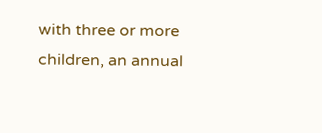with three or more children, an annual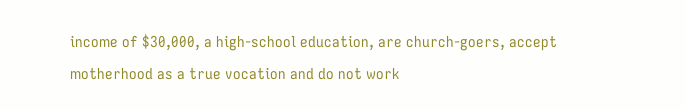income of $30,000, a high-school education, are church-goers, accept motherhood as a true vocation and do not work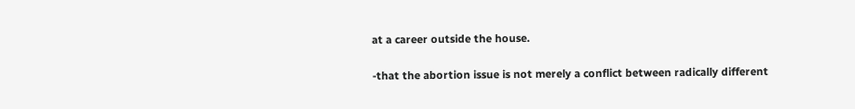at a career outside the house.

-that the abortion issue is not merely a conflict between radically different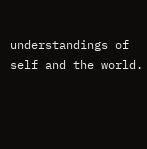understandings of self and the world.